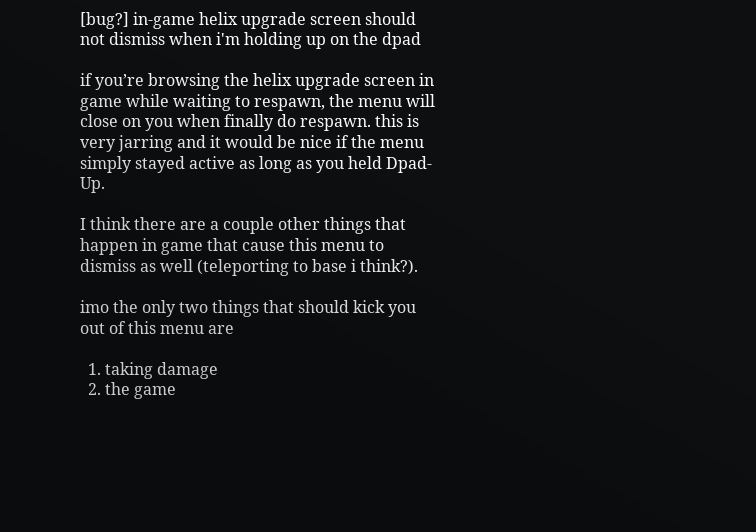[bug?] in-game helix upgrade screen should not dismiss when i'm holding up on the dpad

if you’re browsing the helix upgrade screen in game while waiting to respawn, the menu will close on you when finally do respawn. this is very jarring and it would be nice if the menu simply stayed active as long as you held Dpad-Up.

I think there are a couple other things that happen in game that cause this menu to dismiss as well (teleporting to base i think?).

imo the only two things that should kick you out of this menu are

  1. taking damage
  2. the game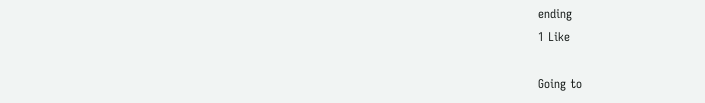ending
1 Like

Going to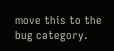move this to the bug category.